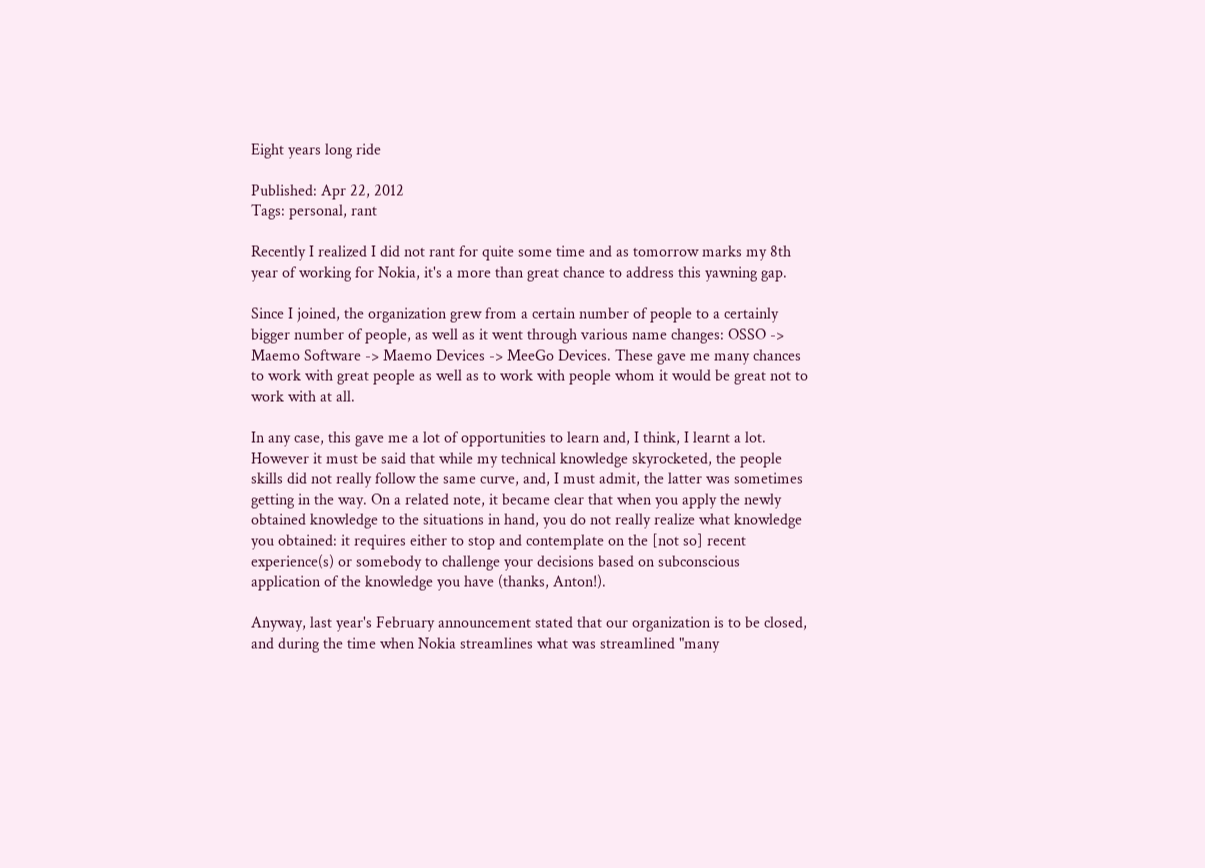Eight years long ride

Published: Apr 22, 2012
Tags: personal, rant

Recently I realized I did not rant for quite some time and as tomorrow marks my 8th year of working for Nokia, it's a more than great chance to address this yawning gap.

Since I joined, the organization grew from a certain number of people to a certainly bigger number of people, as well as it went through various name changes: OSSO -> Maemo Software -> Maemo Devices -> MeeGo Devices. These gave me many chances to work with great people as well as to work with people whom it would be great not to work with at all.

In any case, this gave me a lot of opportunities to learn and, I think, I learnt a lot. However it must be said that while my technical knowledge skyrocketed, the people skills did not really follow the same curve, and, I must admit, the latter was sometimes getting in the way. On a related note, it became clear that when you apply the newly obtained knowledge to the situations in hand, you do not really realize what knowledge you obtained: it requires either to stop and contemplate on the [not so] recent experience(s) or somebody to challenge your decisions based on subconscious application of the knowledge you have (thanks, Anton!).

Anyway, last year's February announcement stated that our organization is to be closed, and during the time when Nokia streamlines what was streamlined "many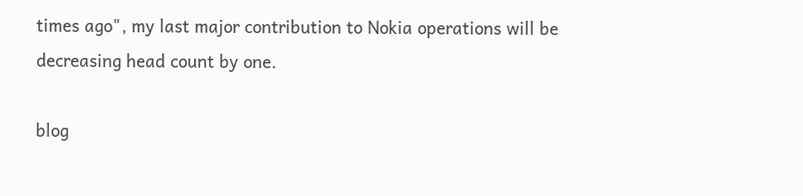times ago", my last major contribution to Nokia operations will be decreasing head count by one.

blog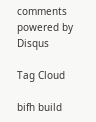comments powered by Disqus

Tag Cloud

bifh build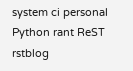system ci personal Python rant ReST rstblog